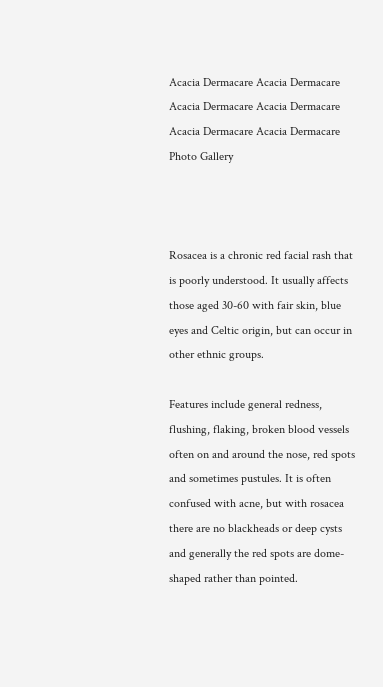Acacia Dermacare Acacia Dermacare
Acacia Dermacare Acacia Dermacare
Acacia Dermacare Acacia Dermacare
Photo Gallery



Rosacea is a chronic red facial rash that is poorly understood. It usually affects those aged 30-60 with fair skin, blue eyes and Celtic origin, but can occur in other ethnic groups.

Features include general redness, flushing, flaking, broken blood vessels often on and around the nose, red spots and sometimes pustules. It is often confused with acne, but with rosacea there are no blackheads or deep cysts and generally the red spots are dome-shaped rather than pointed.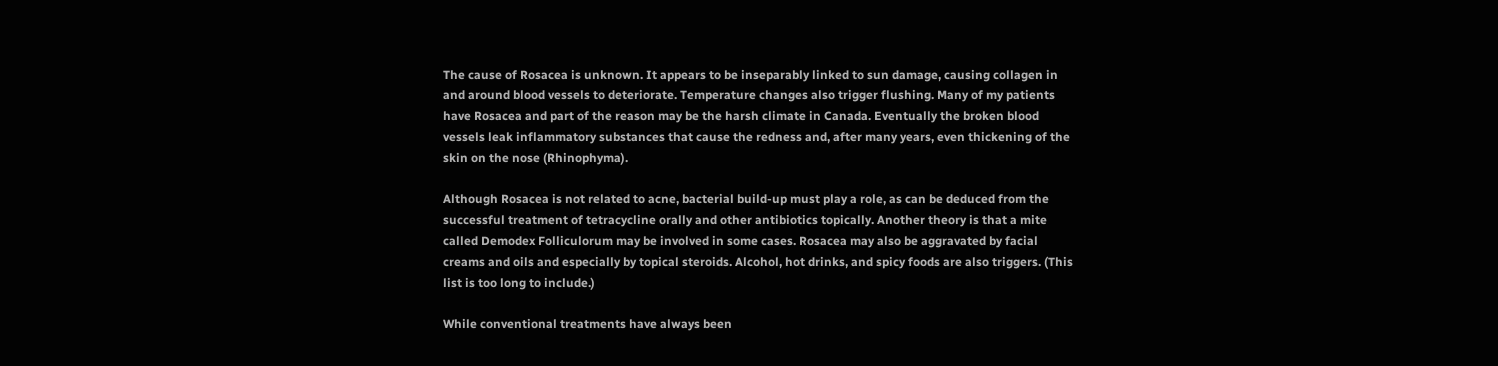The cause of Rosacea is unknown. It appears to be inseparably linked to sun damage, causing collagen in and around blood vessels to deteriorate. Temperature changes also trigger flushing. Many of my patients have Rosacea and part of the reason may be the harsh climate in Canada. Eventually the broken blood vessels leak inflammatory substances that cause the redness and, after many years, even thickening of the skin on the nose (Rhinophyma).

Although Rosacea is not related to acne, bacterial build-up must play a role, as can be deduced from the successful treatment of tetracycline orally and other antibiotics topically. Another theory is that a mite called Demodex Folliculorum may be involved in some cases. Rosacea may also be aggravated by facial creams and oils and especially by topical steroids. Alcohol, hot drinks, and spicy foods are also triggers. (This list is too long to include.)

While conventional treatments have always been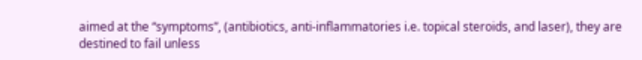aimed at the “symptoms”, (antibiotics, anti-inflammatories i.e. topical steroids, and laser), they are destined to fail unless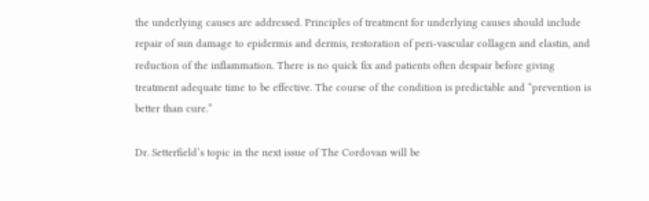the underlying causes are addressed. Principles of treatment for underlying causes should include repair of sun damage to epidermis and dermis, restoration of peri-vascular collagen and elastin, and reduction of the inflammation. There is no quick fix and patients often despair before giving treatment adequate time to be effective. The course of the condition is predictable and “prevention is better than cure.”

Dr. Setterfield’s topic in the next issue of The Cordovan will be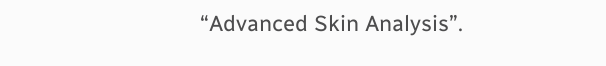“Advanced Skin Analysis”.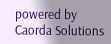powered by Caorda Solutions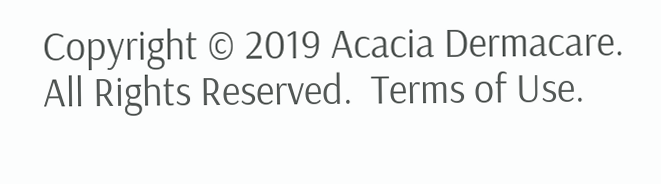Copyright © 2019 Acacia Dermacare.  All Rights Reserved.  Terms of Use.